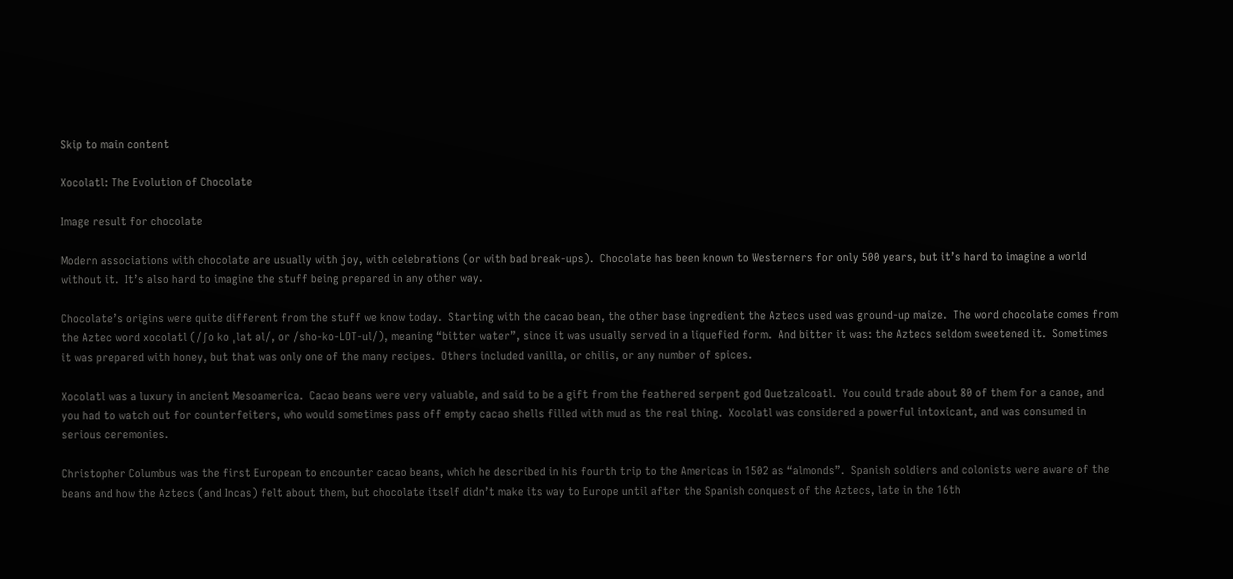Skip to main content

Xocolatl: The Evolution of Chocolate

Image result for chocolate

Modern associations with chocolate are usually with joy, with celebrations (or with bad break-ups).  Chocolate has been known to Westerners for only 500 years, but it’s hard to imagine a world without it.  It’s also hard to imagine the stuff being prepared in any other way.

Chocolate’s origins were quite different from the stuff we know today.  Starting with the cacao bean, the other base ingredient the Aztecs used was ground-up maize.  The word chocolate comes from the Aztec word xocolatl (/ʃo ko ˌlat əl/, or /sho-ko-LOT-ul/), meaning “bitter water”, since it was usually served in a liquefied form.  And bitter it was: the Aztecs seldom sweetened it.  Sometimes it was prepared with honey, but that was only one of the many recipes.  Others included vanilla, or chilis, or any number of spices.

Xocolatl was a luxury in ancient Mesoamerica.  Cacao beans were very valuable, and said to be a gift from the feathered serpent god Quetzalcoatl.  You could trade about 80 of them for a canoe, and you had to watch out for counterfeiters, who would sometimes pass off empty cacao shells filled with mud as the real thing.  Xocolatl was considered a powerful intoxicant, and was consumed in serious ceremonies.

Christopher Columbus was the first European to encounter cacao beans, which he described in his fourth trip to the Americas in 1502 as “almonds”.  Spanish soldiers and colonists were aware of the beans and how the Aztecs (and Incas) felt about them, but chocolate itself didn’t make its way to Europe until after the Spanish conquest of the Aztecs, late in the 16th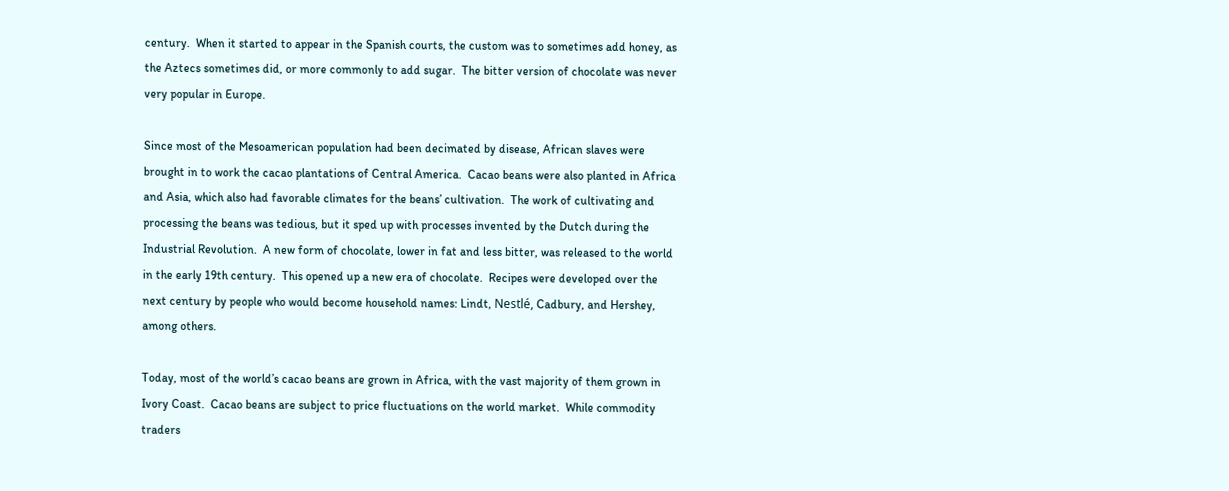century.  When it started to appear in the Spanish courts, the custom was to sometimes add honey, as the Aztecs sometimes did, or more commonly to add sugar.  The bitter version of chocolate was never very popular in Europe.

Since most of the Mesoamerican population had been decimated by disease, African slaves were brought in to work the cacao plantations of Central America.  Cacao beans were also planted in Africa and Asia, which also had favorable climates for the beans’ cultivation.  The work of cultivating and processing the beans was tedious, but it sped up with processes invented by the Dutch during the Industrial Revolution.  A new form of chocolate, lower in fat and less bitter, was released to the world in the early 19th century.  This opened up a new era of chocolate.  Recipes were developed over the next century by people who would become household names: Lindt, Nestlé, Cadbury, and Hershey, among others.

Today, most of the world’s cacao beans are grown in Africa, with the vast majority of them grown in Ivory Coast.  Cacao beans are subject to price fluctuations on the world market.  While commodity traders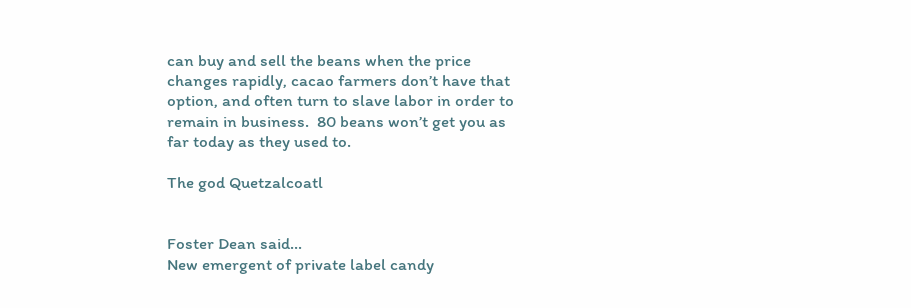can buy and sell the beans when the price changes rapidly, cacao farmers don’t have that option, and often turn to slave labor in order to remain in business.  80 beans won’t get you as far today as they used to.

The god Quetzalcoatl


Foster Dean said…
New emergent of private label candy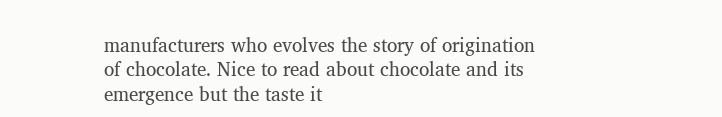manufacturers who evolves the story of origination of chocolate. Nice to read about chocolate and its emergence but the taste it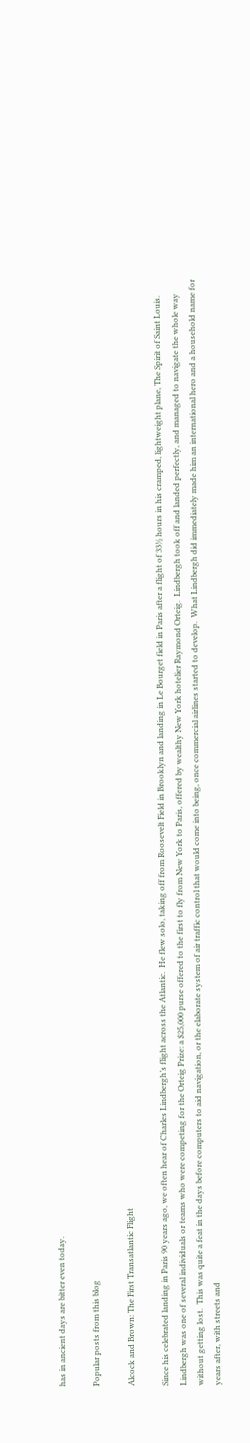has in ancient days are bitter even today.

Popular posts from this blog

Alcock and Brown: The First Transatlantic Flight

Since his celebrated landing in Paris 90 years ago, we often hear of Charles Lindbergh’s flight across the Atlantic.  He flew solo, taking off from Roosevelt Field in Brooklyn and landing in Le Bourget field in Paris after a flight of 33½ hours in his cramped, lightweight plane, The Spirit of Saint Louis.  Lindbergh was one of several individuals or teams who were competing for the Orteig Prize: a $25,000 purse offered to the first to fly from New York to Paris, offered by wealthy New York hotelier Raymond Orteig.  Lindbergh took off and landed perfectly, and managed to navigate the whole way without getting lost.  This was quite a feat in the days before computers to aid navigation, or the elaborate system of air traffic control that would come into being, once commercial airlines started to develop.  What Lindbergh did immediately made him an international hero and a household name for years after, with streets and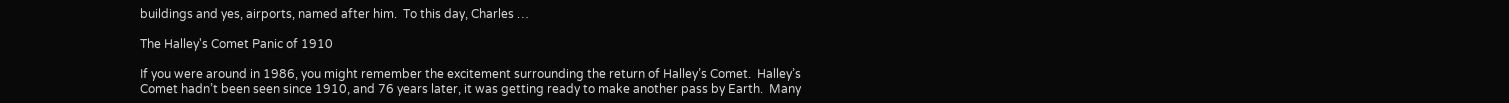buildings and yes, airports, named after him.  To this day, Charles …

The Halley's Comet Panic of 1910

If you were around in 1986, you might remember the excitement surrounding the return of Halley’s Comet.  Halley’s Comet hadn’t been seen since 1910, and 76 years later, it was getting ready to make another pass by Earth.  Many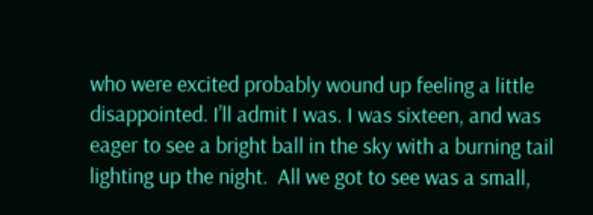who were excited probably wound up feeling a little disappointed. I’ll admit I was. I was sixteen, and was eager to see a bright ball in the sky with a burning tail lighting up the night.  All we got to see was a small,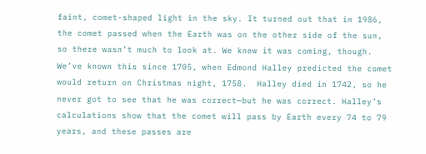faint, comet-shaped light in the sky. It turned out that in 1986, the comet passed when the Earth was on the other side of the sun, so there wasn’t much to look at. We knew it was coming, though.  We’ve known this since 1705, when Edmond Halley predicted the comet would return on Christmas night, 1758.  Halley died in 1742, so he never got to see that he was correct—but he was correct. Halley’s calculations show that the comet will pass by Earth every 74 to 79 years, and these passes are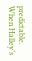predictable. When Halley’s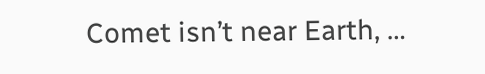Comet isn’t near Earth, …